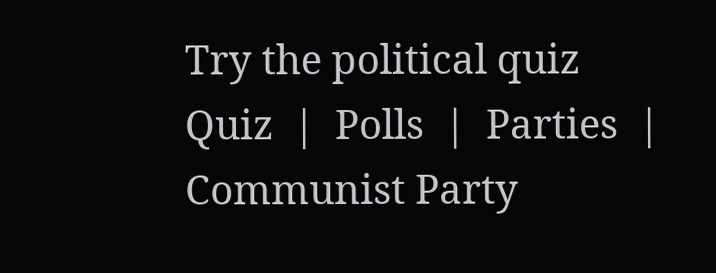Try the political quiz
Quiz  |  Polls  |  Parties  |
Communist Party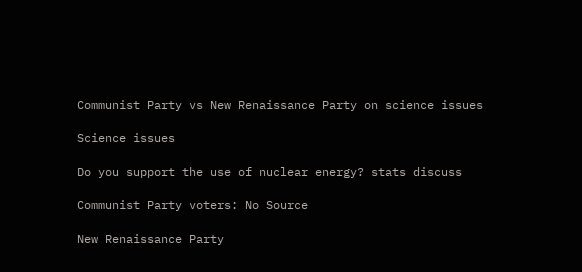Communist Party vs New Renaissance Party on science issues

Science issues

Do you support the use of nuclear energy? stats discuss

Communist Party voters: No Source

New Renaissance Party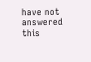have not answered this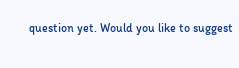question yet. Would you like to suggest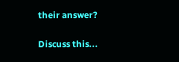their answer?

Discuss this...